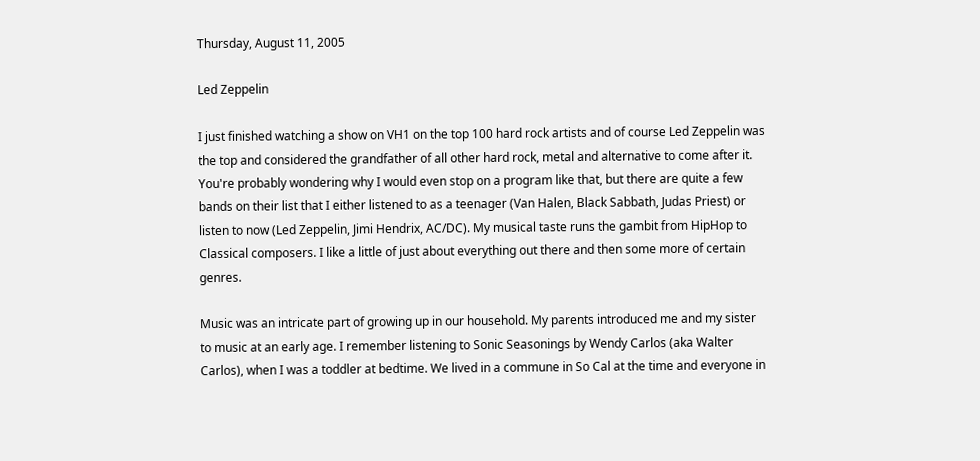Thursday, August 11, 2005

Led Zeppelin

I just finished watching a show on VH1 on the top 100 hard rock artists and of course Led Zeppelin was the top and considered the grandfather of all other hard rock, metal and alternative to come after it. You're probably wondering why I would even stop on a program like that, but there are quite a few bands on their list that I either listened to as a teenager (Van Halen, Black Sabbath, Judas Priest) or listen to now (Led Zeppelin, Jimi Hendrix, AC/DC). My musical taste runs the gambit from HipHop to Classical composers. I like a little of just about everything out there and then some more of certain genres.

Music was an intricate part of growing up in our household. My parents introduced me and my sister to music at an early age. I remember listening to Sonic Seasonings by Wendy Carlos (aka Walter Carlos), when I was a toddler at bedtime. We lived in a commune in So Cal at the time and everyone in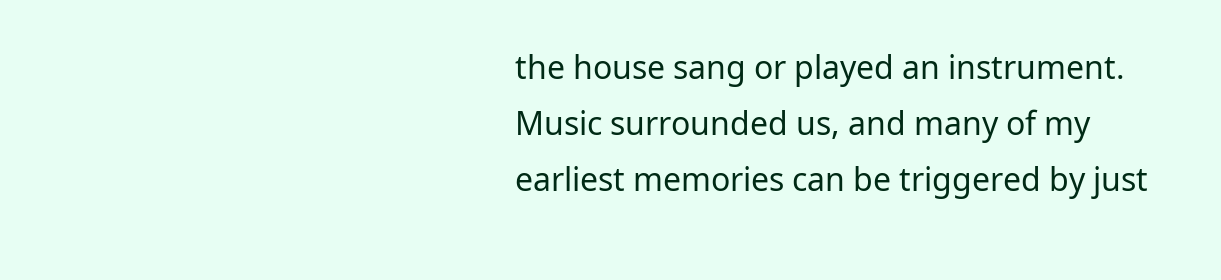the house sang or played an instrument. Music surrounded us, and many of my earliest memories can be triggered by just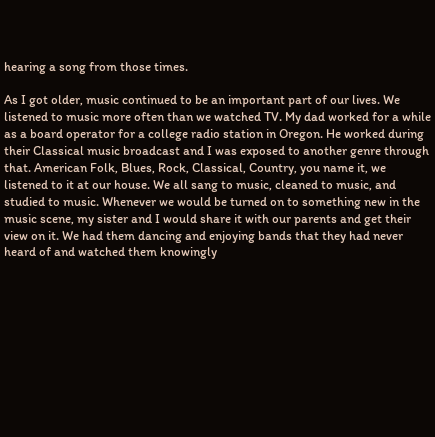hearing a song from those times.

As I got older, music continued to be an important part of our lives. We listened to music more often than we watched TV. My dad worked for a while as a board operator for a college radio station in Oregon. He worked during their Classical music broadcast and I was exposed to another genre through that. American Folk, Blues, Rock, Classical, Country, you name it, we listened to it at our house. We all sang to music, cleaned to music, and studied to music. Whenever we would be turned on to something new in the music scene, my sister and I would share it with our parents and get their view on it. We had them dancing and enjoying bands that they had never heard of and watched them knowingly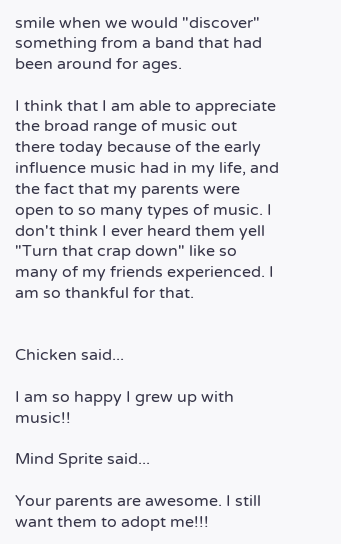smile when we would "discover" something from a band that had been around for ages.

I think that I am able to appreciate the broad range of music out there today because of the early influence music had in my life, and the fact that my parents were open to so many types of music. I don't think I ever heard them yell "Turn that crap down" like so many of my friends experienced. I am so thankful for that.


Chicken said...

I am so happy I grew up with music!!

Mind Sprite said...

Your parents are awesome. I still want them to adopt me!!!